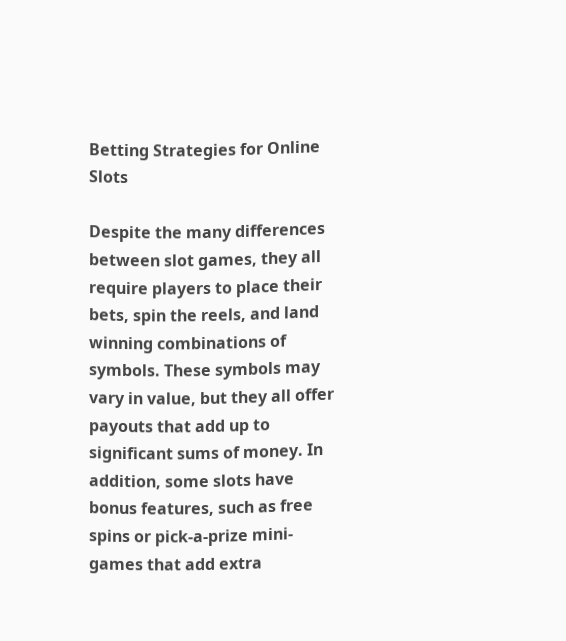Betting Strategies for Online Slots

Despite the many differences between slot games, they all require players to place their bets, spin the reels, and land winning combinations of symbols. These symbols may vary in value, but they all offer payouts that add up to significant sums of money. In addition, some slots have bonus features, such as free spins or pick-a-prize mini-games that add extra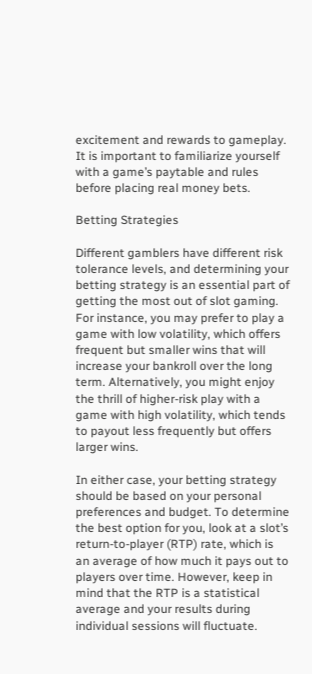excitement and rewards to gameplay. It is important to familiarize yourself with a game’s paytable and rules before placing real money bets.

Betting Strategies

Different gamblers have different risk tolerance levels, and determining your betting strategy is an essential part of getting the most out of slot gaming. For instance, you may prefer to play a game with low volatility, which offers frequent but smaller wins that will increase your bankroll over the long term. Alternatively, you might enjoy the thrill of higher-risk play with a game with high volatility, which tends to payout less frequently but offers larger wins.

In either case, your betting strategy should be based on your personal preferences and budget. To determine the best option for you, look at a slot’s return-to-player (RTP) rate, which is an average of how much it pays out to players over time. However, keep in mind that the RTP is a statistical average and your results during individual sessions will fluctuate.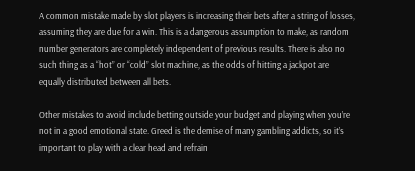A common mistake made by slot players is increasing their bets after a string of losses, assuming they are due for a win. This is a dangerous assumption to make, as random number generators are completely independent of previous results. There is also no such thing as a “hot” or “cold” slot machine, as the odds of hitting a jackpot are equally distributed between all bets.

Other mistakes to avoid include betting outside your budget and playing when you’re not in a good emotional state. Greed is the demise of many gambling addicts, so it’s important to play with a clear head and refrain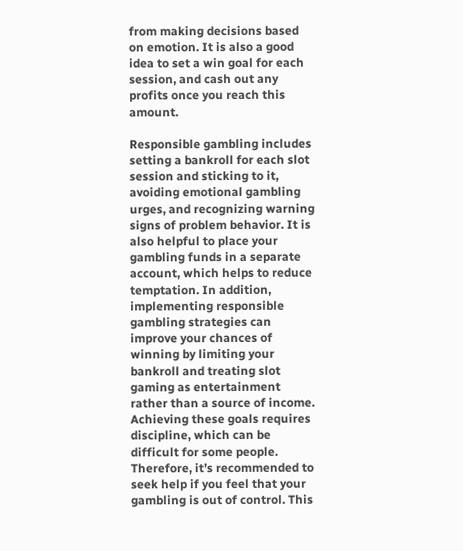from making decisions based on emotion. It is also a good idea to set a win goal for each session, and cash out any profits once you reach this amount.

Responsible gambling includes setting a bankroll for each slot session and sticking to it, avoiding emotional gambling urges, and recognizing warning signs of problem behavior. It is also helpful to place your gambling funds in a separate account, which helps to reduce temptation. In addition, implementing responsible gambling strategies can improve your chances of winning by limiting your bankroll and treating slot gaming as entertainment rather than a source of income. Achieving these goals requires discipline, which can be difficult for some people. Therefore, it’s recommended to seek help if you feel that your gambling is out of control. This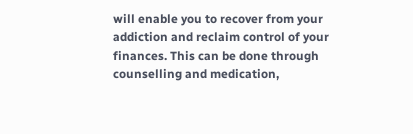will enable you to recover from your addiction and reclaim control of your finances. This can be done through counselling and medication,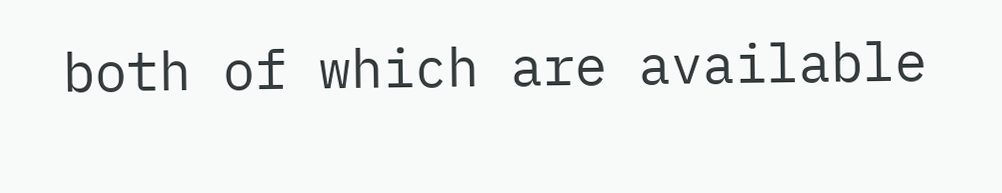both of which are available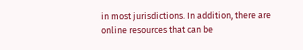in most jurisdictions. In addition, there are online resources that can be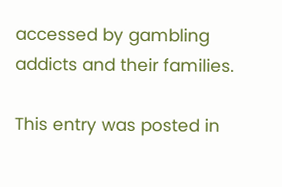accessed by gambling addicts and their families.

This entry was posted in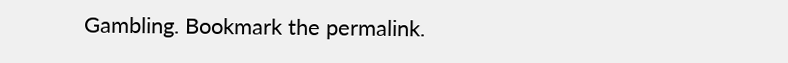Gambling. Bookmark the permalink.